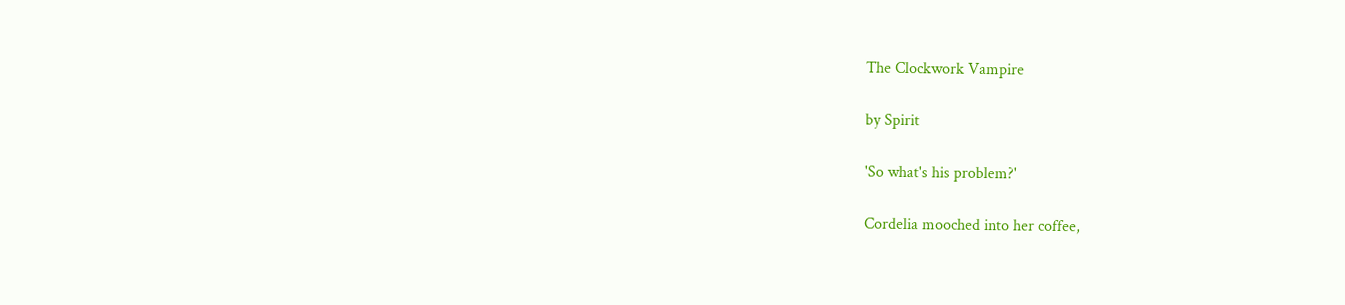The Clockwork Vampire

by Spirit

'So what's his problem?'

Cordelia mooched into her coffee,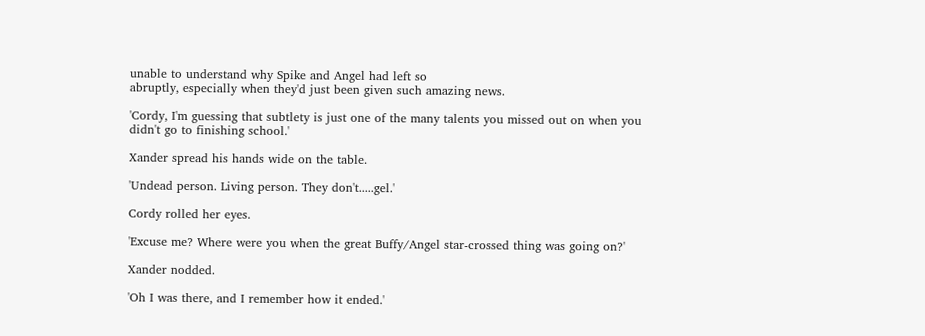unable to understand why Spike and Angel had left so
abruptly, especially when they'd just been given such amazing news.

'Cordy, I'm guessing that subtlety is just one of the many talents you missed out on when you
didn't go to finishing school.'

Xander spread his hands wide on the table.

'Undead person. Living person. They don't.....gel.'

Cordy rolled her eyes.

'Excuse me? Where were you when the great Buffy/Angel star-crossed thing was going on?'

Xander nodded.

'Oh I was there, and I remember how it ended.'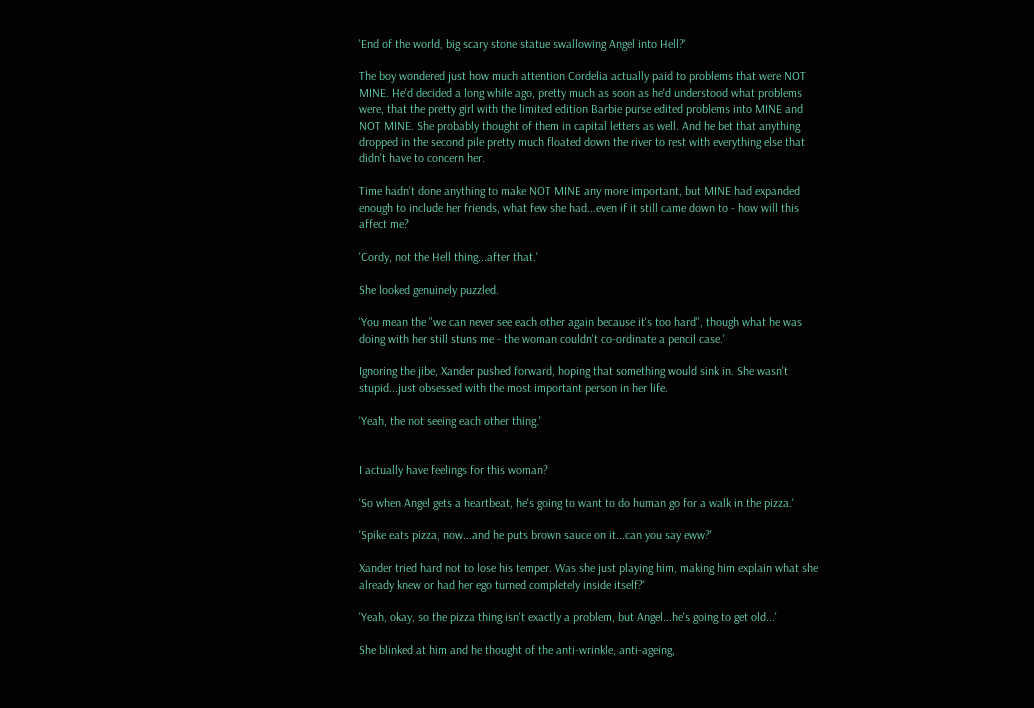'End of the world, big scary stone statue swallowing Angel into Hell?'

The boy wondered just how much attention Cordelia actually paid to problems that were NOT
MINE. He'd decided a long while ago, pretty much as soon as he'd understood what problems
were, that the pretty girl with the limited edition Barbie purse edited problems into MINE and
NOT MINE. She probably thought of them in capital letters as well. And he bet that anything
dropped in the second pile pretty much floated down the river to rest with everything else that
didn't have to concern her.

Time hadn't done anything to make NOT MINE any more important, but MINE had expanded
enough to include her friends, what few she had...even if it still came down to - how will this
affect me?

'Cordy, not the Hell thing...after that.'

She looked genuinely puzzled.

'You mean the "we can never see each other again because it's too hard", though what he was
doing with her still stuns me - the woman couldn't co-ordinate a pencil case.'

Ignoring the jibe, Xander pushed forward, hoping that something would sink in. She wasn't
stupid...just obsessed with the most important person in her life.

'Yeah, the not seeing each other thing.'


I actually have feelings for this woman?

'So when Angel gets a heartbeat, he's going to want to do human go for a walk in the pizza.'

'Spike eats pizza, now...and he puts brown sauce on it...can you say eww?'

Xander tried hard not to lose his temper. Was she just playing him, making him explain what she
already knew or had her ego turned completely inside itself?'

'Yeah, okay, so the pizza thing isn't exactly a problem, but Angel...he's going to get old...'

She blinked at him and he thought of the anti-wrinkle, anti-ageing,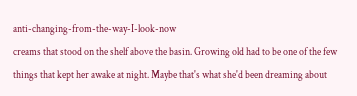anti-changing-from-the-way-I-look-now
creams that stood on the shelf above the basin. Growing old had to be one of the few
things that kept her awake at night. Maybe that's what she'd been dreaming about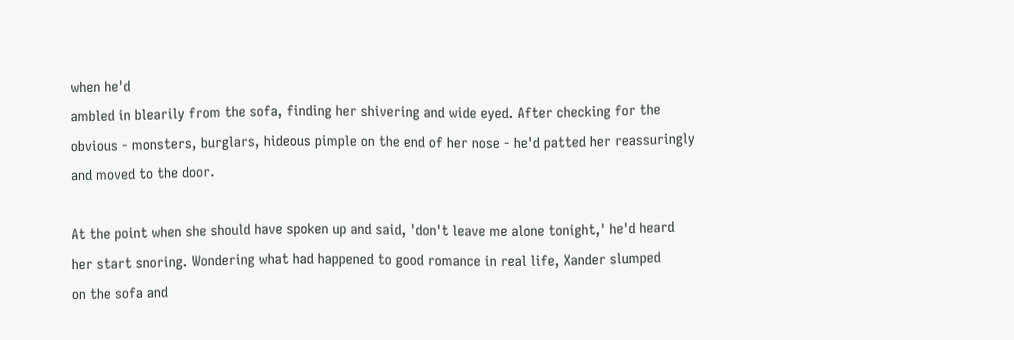when he'd
ambled in blearily from the sofa, finding her shivering and wide eyed. After checking for the
obvious - monsters, burglars, hideous pimple on the end of her nose - he'd patted her reassuringly
and moved to the door.

At the point when she should have spoken up and said, 'don't leave me alone tonight,' he'd heard
her start snoring. Wondering what had happened to good romance in real life, Xander slumped
on the sofa and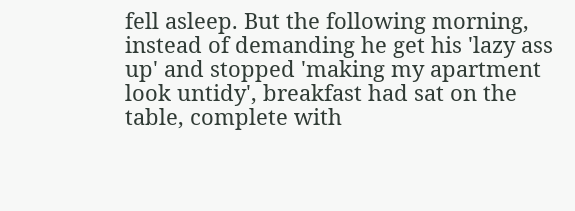fell asleep. But the following morning, instead of demanding he get his 'lazy ass
up' and stopped 'making my apartment look untidy', breakfast had sat on the table, complete with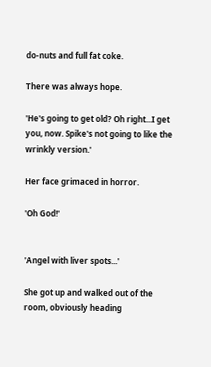do-nuts and full fat coke.

There was always hope.

'He's going to get old? Oh right...I get you, now. Spike's not going to like the wrinkly version.'

Her face grimaced in horror.

'Oh God!'


'Angel with liver spots...'

She got up and walked out of the room, obviously heading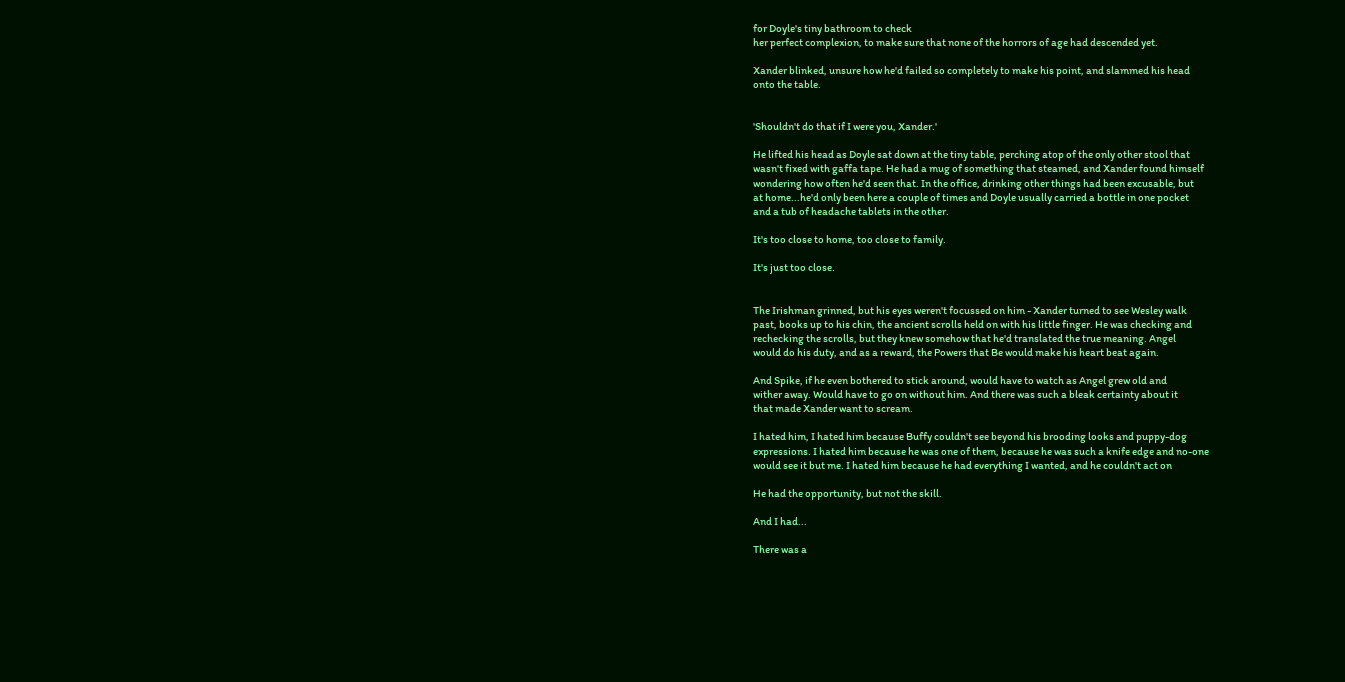for Doyle's tiny bathroom to check
her perfect complexion, to make sure that none of the horrors of age had descended yet.

Xander blinked, unsure how he'd failed so completely to make his point, and slammed his head
onto the table.


'Shouldn't do that if I were you, Xander.'

He lifted his head as Doyle sat down at the tiny table, perching atop of the only other stool that
wasn't fixed with gaffa tape. He had a mug of something that steamed, and Xander found himself
wondering how often he'd seen that. In the office, drinking other things had been excusable, but
at home...he'd only been here a couple of times and Doyle usually carried a bottle in one pocket
and a tub of headache tablets in the other.

It's too close to home, too close to family.

It's just too close.


The Irishman grinned, but his eyes weren't focussed on him - Xander turned to see Wesley walk
past, books up to his chin, the ancient scrolls held on with his little finger. He was checking and
rechecking the scrolls, but they knew somehow that he'd translated the true meaning. Angel
would do his duty, and as a reward, the Powers that Be would make his heart beat again.

And Spike, if he even bothered to stick around, would have to watch as Angel grew old and
wither away. Would have to go on without him. And there was such a bleak certainty about it
that made Xander want to scream.

I hated him, I hated him because Buffy couldn't see beyond his brooding looks and puppy-dog
expressions. I hated him because he was one of them, because he was such a knife edge and no-one
would see it but me. I hated him because he had everything I wanted, and he couldn't act on

He had the opportunity, but not the skill.

And I had...

There was a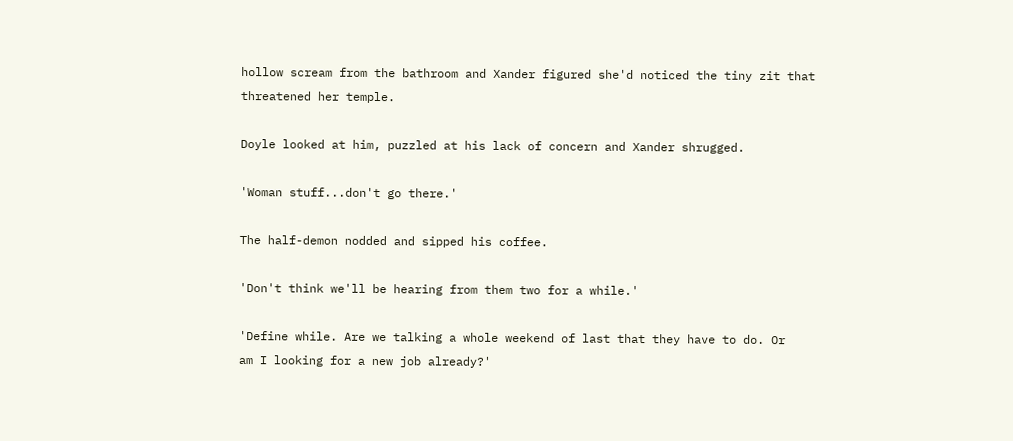hollow scream from the bathroom and Xander figured she'd noticed the tiny zit that
threatened her temple.

Doyle looked at him, puzzled at his lack of concern and Xander shrugged.

'Woman stuff...don't go there.'

The half-demon nodded and sipped his coffee.

'Don't think we'll be hearing from them two for a while.'

'Define while. Are we talking a whole weekend of last that they have to do. Or
am I looking for a new job already?'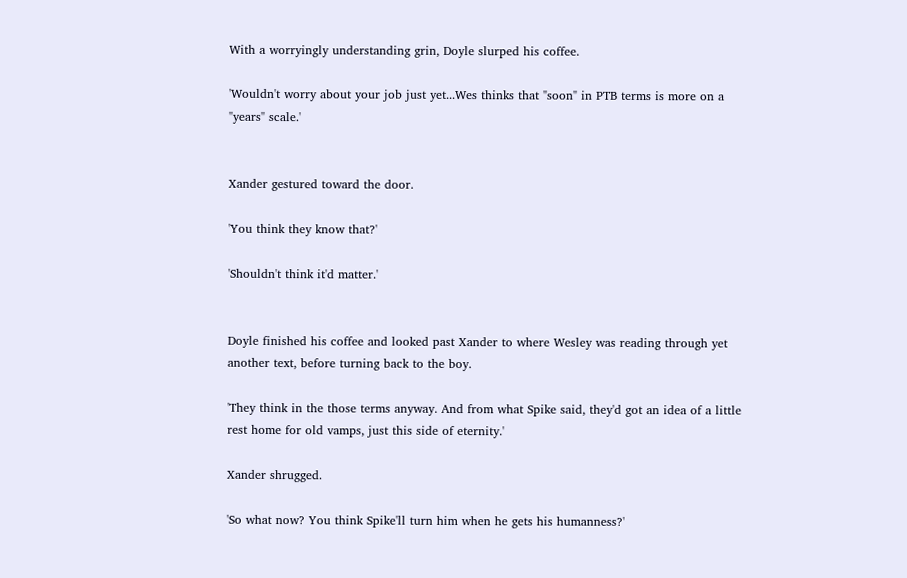With a worryingly understanding grin, Doyle slurped his coffee.

'Wouldn't worry about your job just yet...Wes thinks that "soon" in PTB terms is more on a
"years" scale.'


Xander gestured toward the door.

'You think they know that?'

'Shouldn't think it'd matter.'


Doyle finished his coffee and looked past Xander to where Wesley was reading through yet
another text, before turning back to the boy.

'They think in the those terms anyway. And from what Spike said, they'd got an idea of a little
rest home for old vamps, just this side of eternity.'

Xander shrugged.

'So what now? You think Spike'll turn him when he gets his humanness?'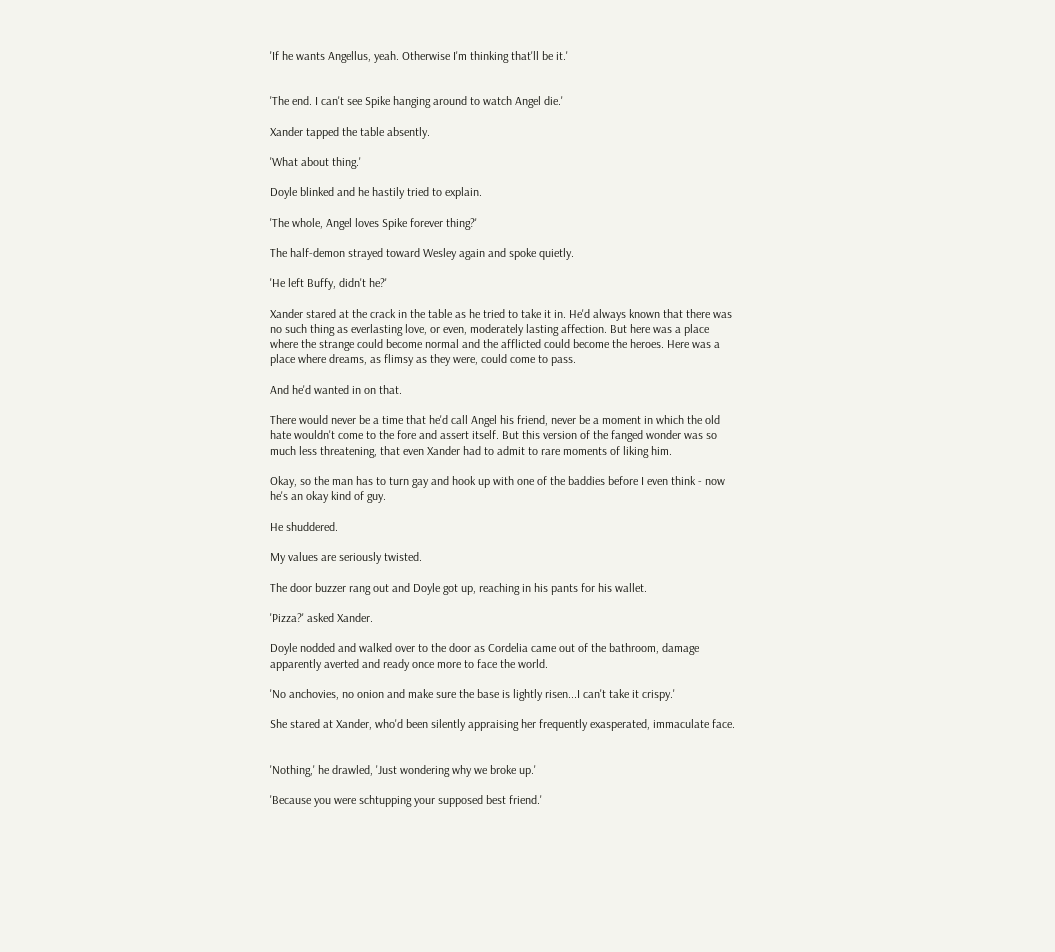'If he wants Angellus, yeah. Otherwise I'm thinking that'll be it.'


'The end. I can't see Spike hanging around to watch Angel die.'

Xander tapped the table absently.

'What about thing.'

Doyle blinked and he hastily tried to explain.

'The whole, Angel loves Spike forever thing?'

The half-demon strayed toward Wesley again and spoke quietly.

'He left Buffy, didn't he?'

Xander stared at the crack in the table as he tried to take it in. He'd always known that there was
no such thing as everlasting love, or even, moderately lasting affection. But here was a place
where the strange could become normal and the afflicted could become the heroes. Here was a
place where dreams, as flimsy as they were, could come to pass.

And he'd wanted in on that.

There would never be a time that he'd call Angel his friend, never be a moment in which the old
hate wouldn't come to the fore and assert itself. But this version of the fanged wonder was so
much less threatening, that even Xander had to admit to rare moments of liking him.

Okay, so the man has to turn gay and hook up with one of the baddies before I even think - now
he's an okay kind of guy.

He shuddered.

My values are seriously twisted.

The door buzzer rang out and Doyle got up, reaching in his pants for his wallet.

'Pizza?' asked Xander.

Doyle nodded and walked over to the door as Cordelia came out of the bathroom, damage
apparently averted and ready once more to face the world.

'No anchovies, no onion and make sure the base is lightly risen...I can't take it crispy.'

She stared at Xander, who'd been silently appraising her frequently exasperated, immaculate face.


'Nothing,' he drawled, 'Just wondering why we broke up.'

'Because you were schtupping your supposed best friend.'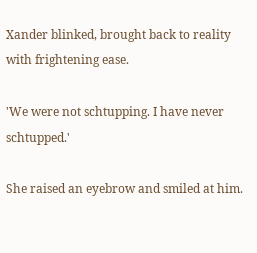Xander blinked, brought back to reality with frightening ease.

'We were not schtupping. I have never schtupped.'

She raised an eyebrow and smiled at him.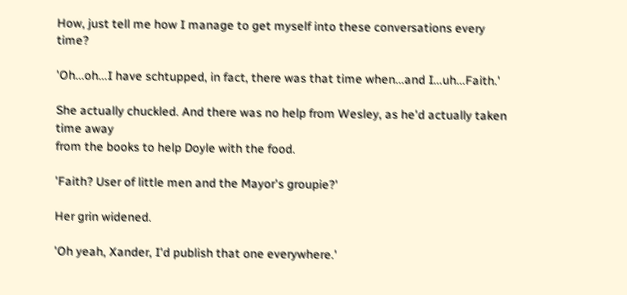How, just tell me how I manage to get myself into these conversations every time?

'Oh...oh...I have schtupped, in fact, there was that time when...and I...uh...Faith.'

She actually chuckled. And there was no help from Wesley, as he'd actually taken time away
from the books to help Doyle with the food.

'Faith? User of little men and the Mayor's groupie?'

Her grin widened.

'Oh yeah, Xander, I'd publish that one everywhere.'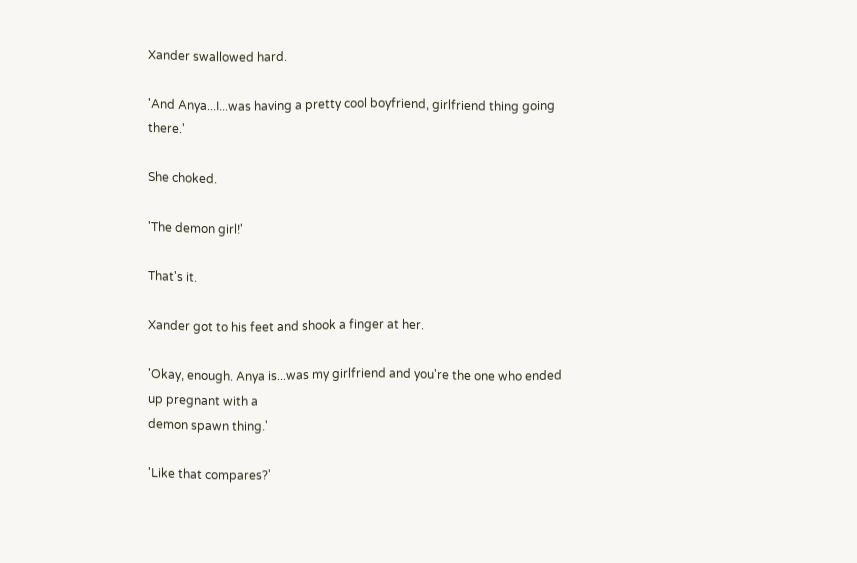Xander swallowed hard.

'And Anya...I...was having a pretty cool boyfriend, girlfriend thing going there.'

She choked.

'The demon girl!'

That's it.

Xander got to his feet and shook a finger at her.

'Okay, enough. Anya is...was my girlfriend and you're the one who ended up pregnant with a
demon spawn thing.'

'Like that compares?'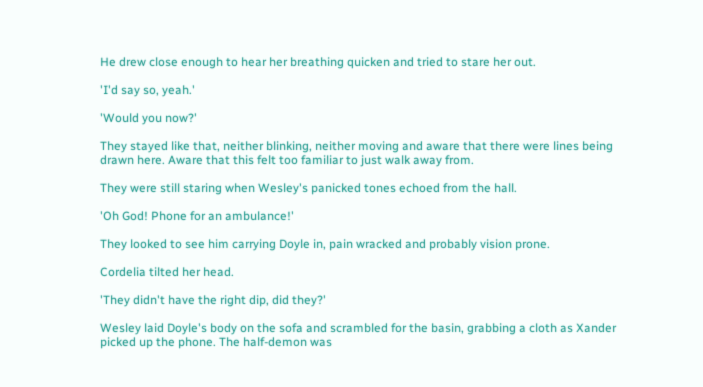He drew close enough to hear her breathing quicken and tried to stare her out.

'I'd say so, yeah.'

'Would you now?'

They stayed like that, neither blinking, neither moving and aware that there were lines being
drawn here. Aware that this felt too familiar to just walk away from.

They were still staring when Wesley's panicked tones echoed from the hall.

'Oh God! Phone for an ambulance!'

They looked to see him carrying Doyle in, pain wracked and probably vision prone.

Cordelia tilted her head.

'They didn't have the right dip, did they?'

Wesley laid Doyle's body on the sofa and scrambled for the basin, grabbing a cloth as Xander
picked up the phone. The half-demon was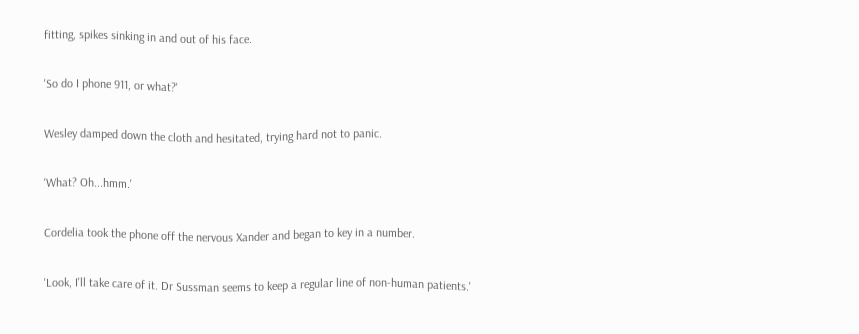fitting, spikes sinking in and out of his face.

'So do I phone 911, or what?'

Wesley damped down the cloth and hesitated, trying hard not to panic.

'What? Oh...hmm.'

Cordelia took the phone off the nervous Xander and began to key in a number.

'Look, I'll take care of it. Dr Sussman seems to keep a regular line of non-human patients.'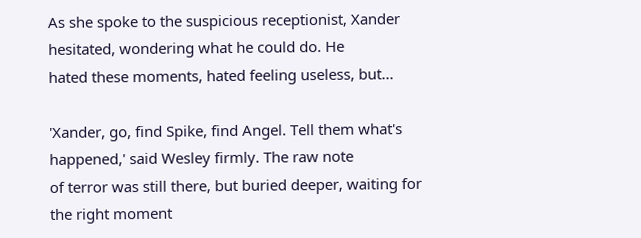As she spoke to the suspicious receptionist, Xander hesitated, wondering what he could do. He
hated these moments, hated feeling useless, but...

'Xander, go, find Spike, find Angel. Tell them what's happened,' said Wesley firmly. The raw note
of terror was still there, but buried deeper, waiting for the right moment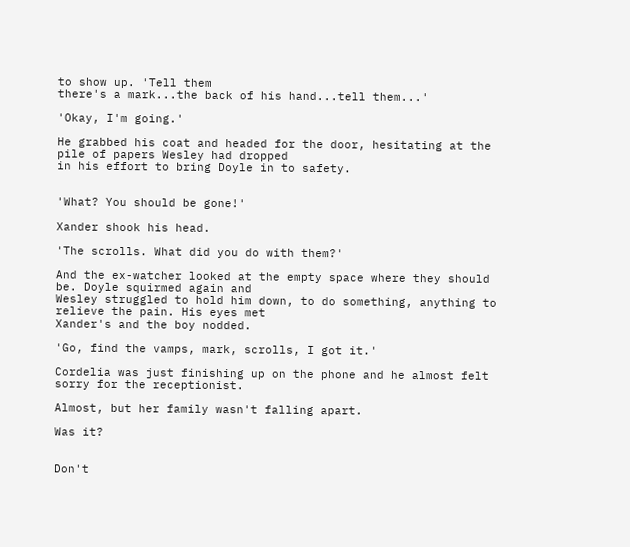to show up. 'Tell them
there's a mark...the back of his hand...tell them...'

'Okay, I'm going.'

He grabbed his coat and headed for the door, hesitating at the pile of papers Wesley had dropped
in his effort to bring Doyle in to safety.


'What? You should be gone!'

Xander shook his head.

'The scrolls. What did you do with them?'

And the ex-watcher looked at the empty space where they should be. Doyle squirmed again and
Wesley struggled to hold him down, to do something, anything to relieve the pain. His eyes met
Xander's and the boy nodded.

'Go, find the vamps, mark, scrolls, I got it.'

Cordelia was just finishing up on the phone and he almost felt sorry for the receptionist.

Almost, but her family wasn't falling apart.

Was it?


Don't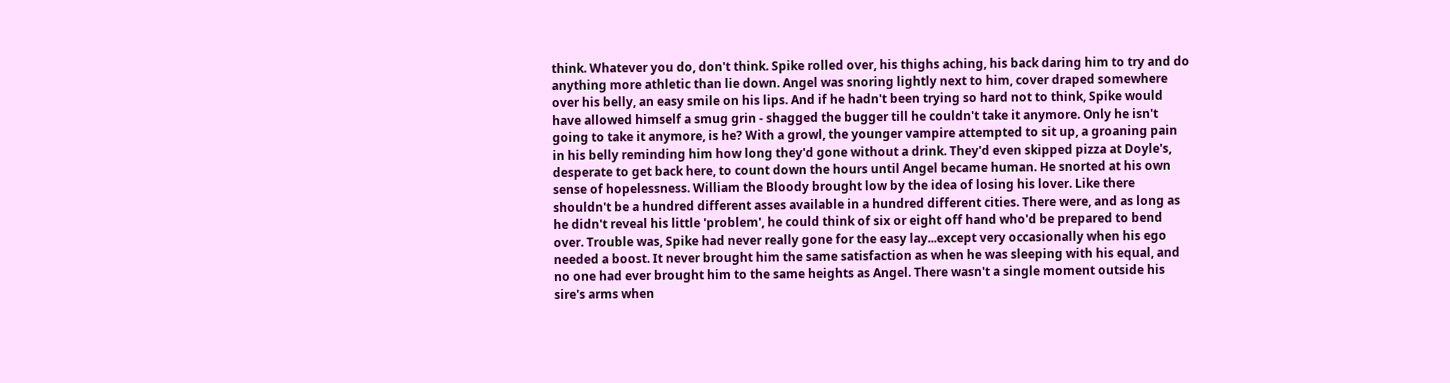think. Whatever you do, don't think. Spike rolled over, his thighs aching, his back daring him to try and do anything more athletic than lie down. Angel was snoring lightly next to him, cover draped somewhere over his belly, an easy smile on his lips. And if he hadn't been trying so hard not to think, Spike would have allowed himself a smug grin - shagged the bugger till he couldn't take it anymore. Only he isn't going to take it anymore, is he? With a growl, the younger vampire attempted to sit up, a groaning pain in his belly reminding him how long they'd gone without a drink. They'd even skipped pizza at Doyle's, desperate to get back here, to count down the hours until Angel became human. He snorted at his own sense of hopelessness. William the Bloody brought low by the idea of losing his lover. Like there shouldn't be a hundred different asses available in a hundred different cities. There were, and as long as he didn't reveal his little 'problem', he could think of six or eight off hand who'd be prepared to bend over. Trouble was, Spike had never really gone for the easy lay...except very occasionally when his ego needed a boost. It never brought him the same satisfaction as when he was sleeping with his equal, and no one had ever brought him to the same heights as Angel. There wasn't a single moment outside his sire's arms when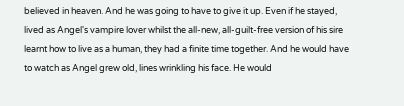believed in heaven. And he was going to have to give it up. Even if he stayed, lived as Angel's vampire lover whilst the all-new, all-guilt-free version of his sire learnt how to live as a human, they had a finite time together. And he would have to watch as Angel grew old, lines wrinkling his face. He would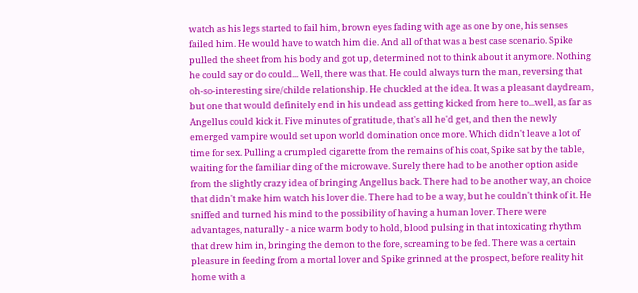watch as his legs started to fail him, brown eyes fading with age as one by one, his senses failed him. He would have to watch him die. And all of that was a best case scenario. Spike pulled the sheet from his body and got up, determined not to think about it anymore. Nothing he could say or do could... Well, there was that. He could always turn the man, reversing that oh-so-interesting sire/childe relationship. He chuckled at the idea. It was a pleasant daydream, but one that would definitely end in his undead ass getting kicked from here to...well, as far as Angellus could kick it. Five minutes of gratitude, that's all he'd get, and then the newly emerged vampire would set upon world domination once more. Which didn't leave a lot of time for sex. Pulling a crumpled cigarette from the remains of his coat, Spike sat by the table, waiting for the familiar ding of the microwave. Surely there had to be another option aside from the slightly crazy idea of bringing Angellus back. There had to be another way, an choice that didn't make him watch his lover die. There had to be a way, but he couldn't think of it. He sniffed and turned his mind to the possibility of having a human lover. There were advantages, naturally - a nice warm body to hold, blood pulsing in that intoxicating rhythm that drew him in, bringing the demon to the fore, screaming to be fed. There was a certain pleasure in feeding from a mortal lover and Spike grinned at the prospect, before reality hit home with a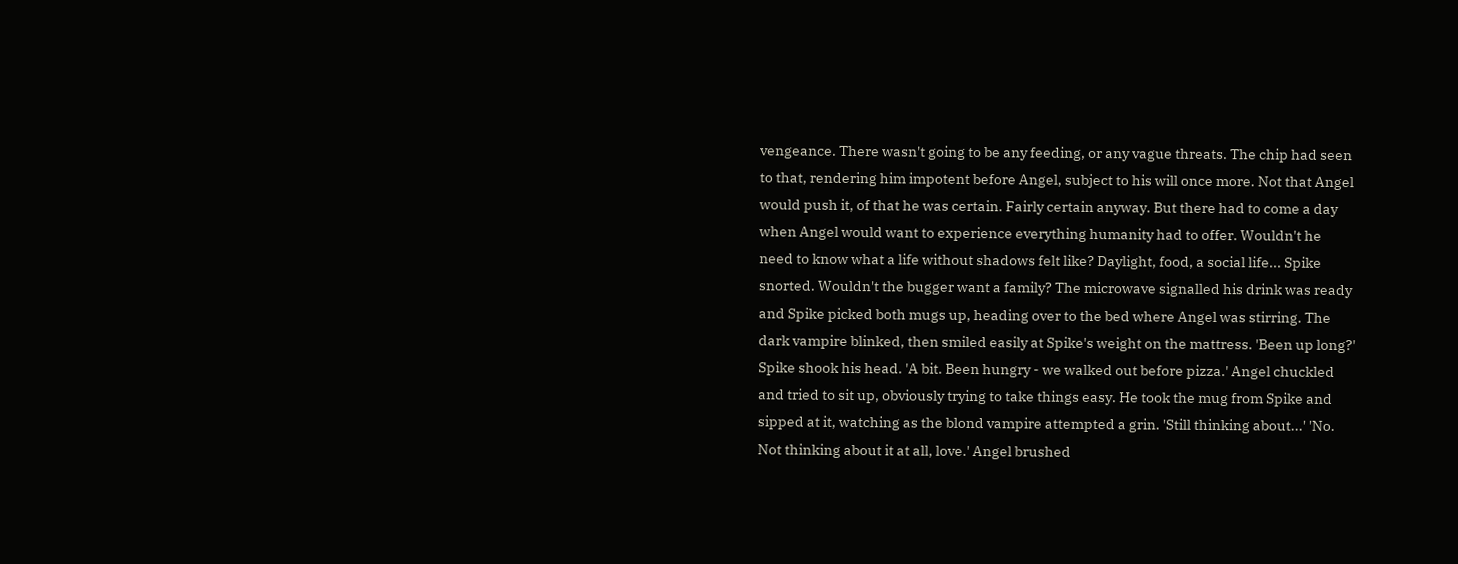vengeance. There wasn't going to be any feeding, or any vague threats. The chip had seen to that, rendering him impotent before Angel, subject to his will once more. Not that Angel would push it, of that he was certain. Fairly certain anyway. But there had to come a day when Angel would want to experience everything humanity had to offer. Wouldn't he need to know what a life without shadows felt like? Daylight, food, a social life... Spike snorted. Wouldn't the bugger want a family? The microwave signalled his drink was ready and Spike picked both mugs up, heading over to the bed where Angel was stirring. The dark vampire blinked, then smiled easily at Spike's weight on the mattress. 'Been up long?' Spike shook his head. 'A bit. Been hungry - we walked out before pizza.' Angel chuckled and tried to sit up, obviously trying to take things easy. He took the mug from Spike and sipped at it, watching as the blond vampire attempted a grin. 'Still thinking about...' 'No. Not thinking about it at all, love.' Angel brushed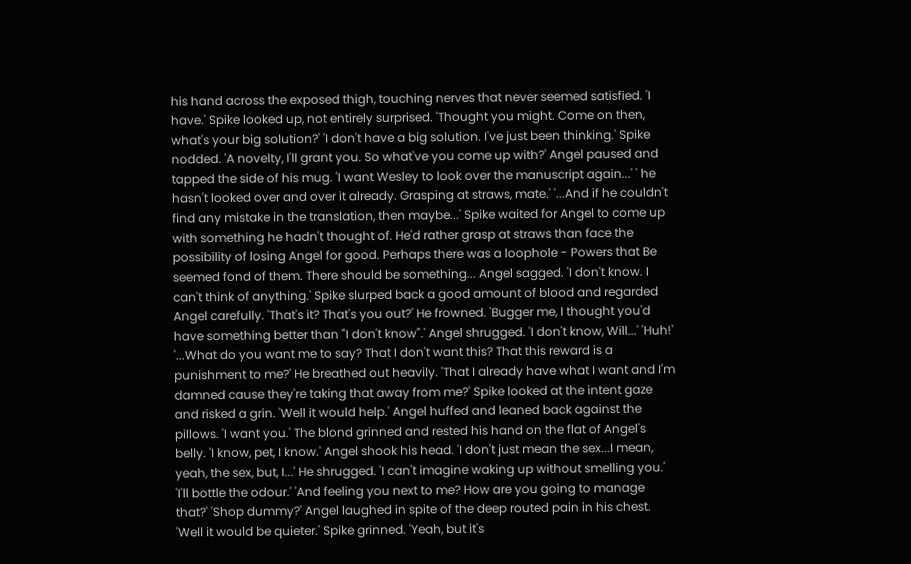his hand across the exposed thigh, touching nerves that never seemed satisfied. 'I have.' Spike looked up, not entirely surprised. 'Thought you might. Come on then, what's your big solution?' 'I don't have a big solution. I've just been thinking.' Spike nodded. 'A novelty, I'll grant you. So what've you come up with?' Angel paused and tapped the side of his mug. 'I want Wesley to look over the manuscript again...' ' he hasn't looked over and over it already. Grasping at straws, mate.' '...And if he couldn't find any mistake in the translation, then maybe...' Spike waited for Angel to come up with something he hadn't thought of. He'd rather grasp at straws than face the possibility of losing Angel for good. Perhaps there was a loophole - Powers that Be seemed fond of them. There should be something... Angel sagged. 'I don't know. I can't think of anything.' Spike slurped back a good amount of blood and regarded Angel carefully. 'That's it? That's you out?' He frowned. 'Bugger me, I thought you'd have something better than "I don't know".' Angel shrugged. 'I don't know, Will...' 'Huh!' '...What do you want me to say? That I don't want this? That this reward is a punishment to me?' He breathed out heavily. 'That I already have what I want and I'm damned cause they're taking that away from me?' Spike looked at the intent gaze and risked a grin. 'Well it would help.' Angel huffed and leaned back against the pillows. 'I want you.' The blond grinned and rested his hand on the flat of Angel's belly. 'I know, pet, I know.' Angel shook his head. 'I don't just mean the sex...I mean, yeah, the sex, but, I...' He shrugged. 'I can't imagine waking up without smelling you.' 'I'll bottle the odour.' 'And feeling you next to me? How are you going to manage that?' 'Shop dummy?' Angel laughed in spite of the deep routed pain in his chest. 'Well it would be quieter.' Spike grinned. 'Yeah, but it's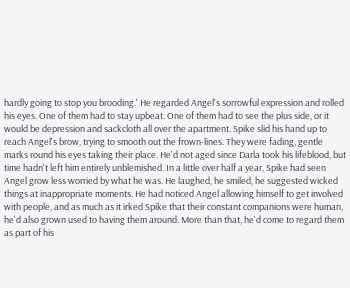hardly going to stop you brooding.' He regarded Angel's sorrowful expression and rolled his eyes. One of them had to stay upbeat. One of them had to see the plus side, or it would be depression and sackcloth all over the apartment. Spike slid his hand up to reach Angel's brow, trying to smooth out the frown-lines. They were fading, gentle marks round his eyes taking their place. He'd not aged since Darla took his lifeblood, but time hadn't left him entirely unblemished. In a little over half a year, Spike had seen Angel grow less worried by what he was. He laughed, he smiled, he suggested wicked things at inappropriate moments. He had noticed Angel allowing himself to get involved with people, and as much as it irked Spike that their constant companions were human, he'd also grown used to having them around. More than that, he'd come to regard them as part of his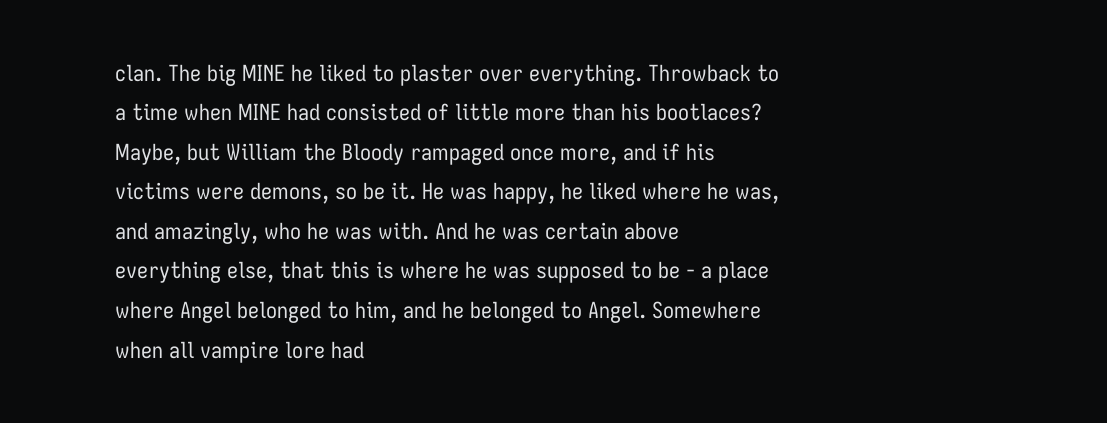clan. The big MINE he liked to plaster over everything. Throwback to a time when MINE had consisted of little more than his bootlaces? Maybe, but William the Bloody rampaged once more, and if his victims were demons, so be it. He was happy, he liked where he was, and amazingly, who he was with. And he was certain above everything else, that this is where he was supposed to be - a place where Angel belonged to him, and he belonged to Angel. Somewhere when all vampire lore had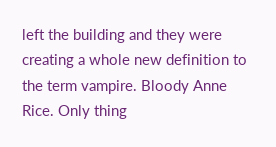left the building and they were creating a whole new definition to the term vampire. Bloody Anne Rice. Only thing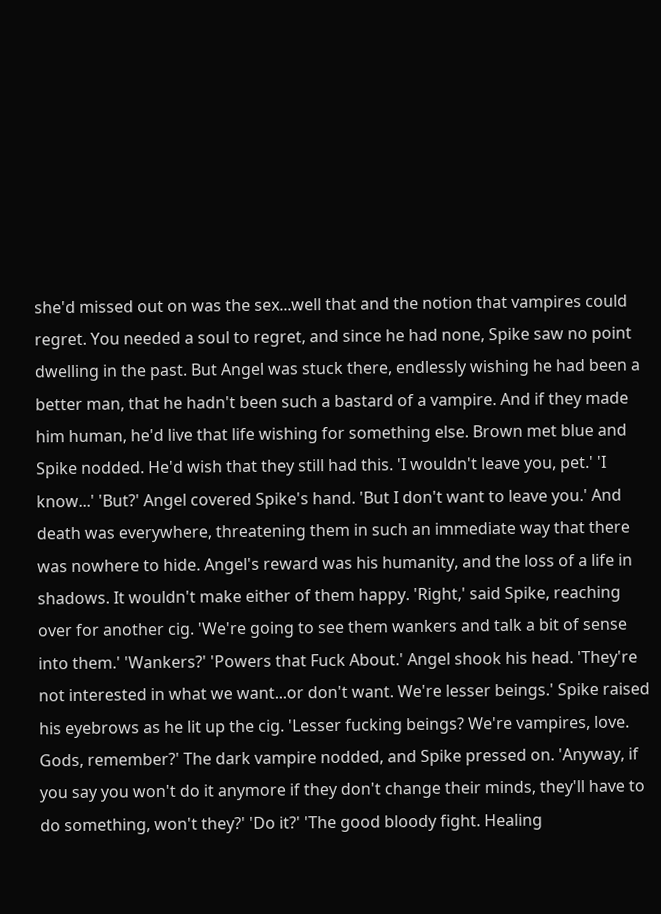she'd missed out on was the sex...well that and the notion that vampires could regret. You needed a soul to regret, and since he had none, Spike saw no point dwelling in the past. But Angel was stuck there, endlessly wishing he had been a better man, that he hadn't been such a bastard of a vampire. And if they made him human, he'd live that life wishing for something else. Brown met blue and Spike nodded. He'd wish that they still had this. 'I wouldn't leave you, pet.' 'I know...' 'But?' Angel covered Spike's hand. 'But I don't want to leave you.' And death was everywhere, threatening them in such an immediate way that there was nowhere to hide. Angel's reward was his humanity, and the loss of a life in shadows. It wouldn't make either of them happy. 'Right,' said Spike, reaching over for another cig. 'We're going to see them wankers and talk a bit of sense into them.' 'Wankers?' 'Powers that Fuck About.' Angel shook his head. 'They're not interested in what we want...or don't want. We're lesser beings.' Spike raised his eyebrows as he lit up the cig. 'Lesser fucking beings? We're vampires, love. Gods, remember?' The dark vampire nodded, and Spike pressed on. 'Anyway, if you say you won't do it anymore if they don't change their minds, they'll have to do something, won't they?' 'Do it?' 'The good bloody fight. Healing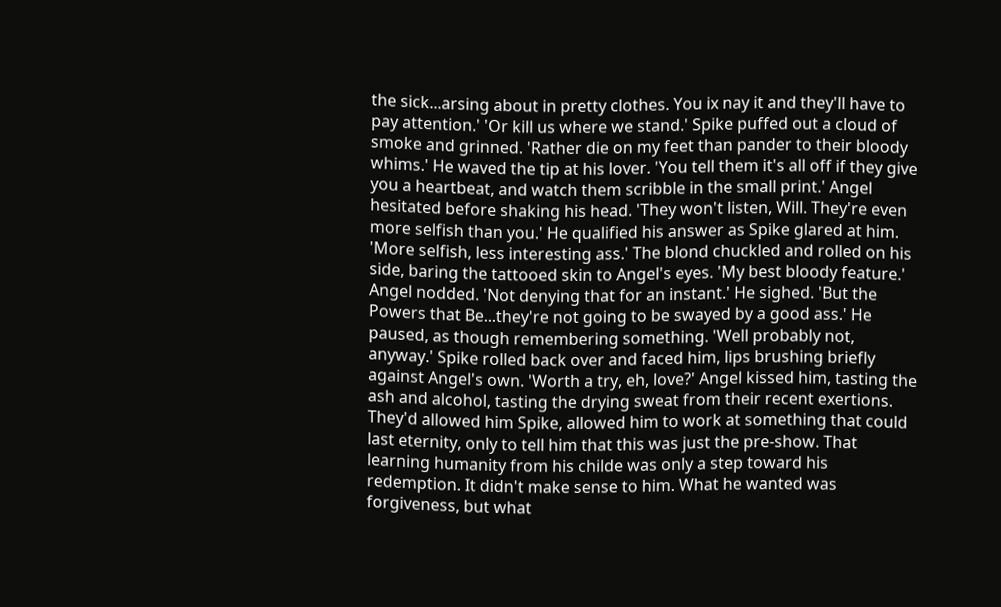the sick...arsing about in pretty clothes. You ix nay it and they'll have to pay attention.' 'Or kill us where we stand.' Spike puffed out a cloud of smoke and grinned. 'Rather die on my feet than pander to their bloody whims.' He waved the tip at his lover. 'You tell them it's all off if they give you a heartbeat, and watch them scribble in the small print.' Angel hesitated before shaking his head. 'They won't listen, Will. They're even more selfish than you.' He qualified his answer as Spike glared at him. 'More selfish, less interesting ass.' The blond chuckled and rolled on his side, baring the tattooed skin to Angel's eyes. 'My best bloody feature.' Angel nodded. 'Not denying that for an instant.' He sighed. 'But the Powers that Be...they're not going to be swayed by a good ass.' He paused, as though remembering something. 'Well probably not, anyway.' Spike rolled back over and faced him, lips brushing briefly against Angel's own. 'Worth a try, eh, love?' Angel kissed him, tasting the ash and alcohol, tasting the drying sweat from their recent exertions. They'd allowed him Spike, allowed him to work at something that could last eternity, only to tell him that this was just the pre-show. That learning humanity from his childe was only a step toward his redemption. It didn't make sense to him. What he wanted was forgiveness, but what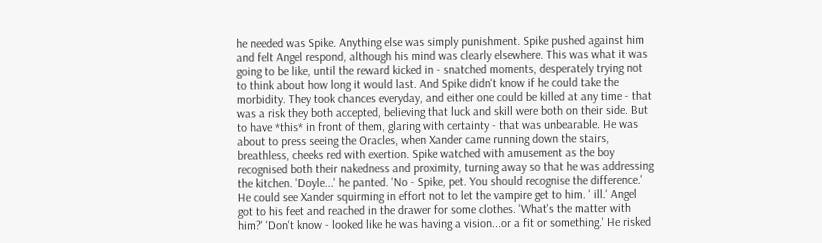he needed was Spike. Anything else was simply punishment. Spike pushed against him and felt Angel respond, although his mind was clearly elsewhere. This was what it was going to be like, until the reward kicked in - snatched moments, desperately trying not to think about how long it would last. And Spike didn't know if he could take the morbidity. They took chances everyday, and either one could be killed at any time - that was a risk they both accepted, believing that luck and skill were both on their side. But to have *this* in front of them, glaring with certainty - that was unbearable. He was about to press seeing the Oracles, when Xander came running down the stairs, breathless, cheeks red with exertion. Spike watched with amusement as the boy recognised both their nakedness and proximity, turning away so that he was addressing the kitchen. 'Doyle...' he panted. 'No - Spike, pet. You should recognise the difference.' He could see Xander squirming in effort not to let the vampire get to him. ' ill.' Angel got to his feet and reached in the drawer for some clothes. 'What's the matter with him?' 'Don't know - looked like he was having a vision...or a fit or something.' He risked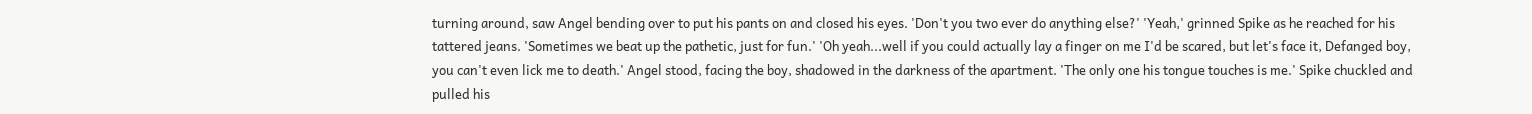turning around, saw Angel bending over to put his pants on and closed his eyes. 'Don't you two ever do anything else?' 'Yeah,' grinned Spike as he reached for his tattered jeans. 'Sometimes we beat up the pathetic, just for fun.' 'Oh yeah...well if you could actually lay a finger on me I'd be scared, but let's face it, Defanged boy, you can't even lick me to death.' Angel stood, facing the boy, shadowed in the darkness of the apartment. 'The only one his tongue touches is me.' Spike chuckled and pulled his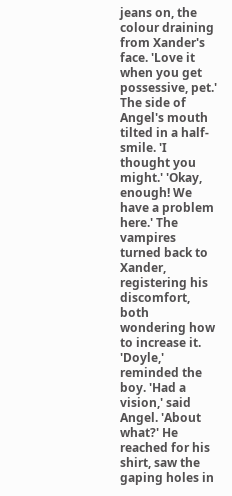jeans on, the colour draining from Xander's face. 'Love it when you get possessive, pet.' The side of Angel's mouth tilted in a half-smile. 'I thought you might.' 'Okay, enough! We have a problem here.' The vampires turned back to Xander, registering his discomfort, both wondering how to increase it. 'Doyle,' reminded the boy. 'Had a vision,' said Angel. 'About what?' He reached for his shirt, saw the gaping holes in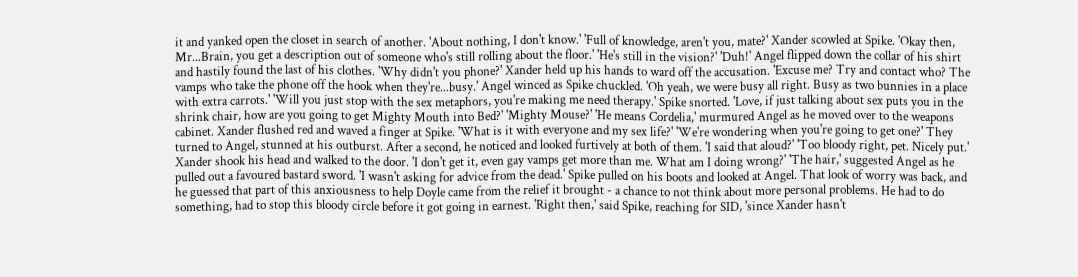it and yanked open the closet in search of another. 'About nothing, I don't know.' 'Full of knowledge, aren't you, mate?' Xander scowled at Spike. 'Okay then, Mr...Brain, you get a description out of someone who's still rolling about the floor.' 'He's still in the vision?' 'Duh!' Angel flipped down the collar of his shirt and hastily found the last of his clothes. 'Why didn't you phone?' Xander held up his hands to ward off the accusation. 'Excuse me? Try and contact who? The vamps who take the phone off the hook when they're...busy.' Angel winced as Spike chuckled. 'Oh yeah, we were busy all right. Busy as two bunnies in a place with extra carrots.' 'Will you just stop with the sex metaphors, you're making me need therapy.' Spike snorted. 'Love, if just talking about sex puts you in the shrink chair, how are you going to get Mighty Mouth into Bed?' 'Mighty Mouse?' 'He means Cordelia,' murmured Angel as he moved over to the weapons cabinet. Xander flushed red and waved a finger at Spike. 'What is it with everyone and my sex life?' 'We're wondering when you're going to get one?' They turned to Angel, stunned at his outburst. After a second, he noticed and looked furtively at both of them. 'I said that aloud?' 'Too bloody right, pet. Nicely put.' Xander shook his head and walked to the door. 'I don't get it, even gay vamps get more than me. What am I doing wrong?' 'The hair,' suggested Angel as he pulled out a favoured bastard sword. 'I wasn't asking for advice from the dead.' Spike pulled on his boots and looked at Angel. That look of worry was back, and he guessed that part of this anxiousness to help Doyle came from the relief it brought - a chance to not think about more personal problems. He had to do something, had to stop this bloody circle before it got going in earnest. 'Right then,' said Spike, reaching for SID, 'since Xander hasn't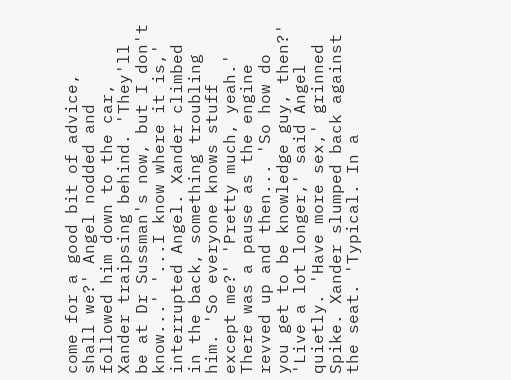come for a good bit of advice, shall we?' Angel nodded and followed him down to the car, Xander traipsing behind. 'They'll be at Dr Sussman's now, but I don't know...' '...I know where it is,' interrupted Angel. Xander climbed in the back, something troubling him. 'So everyone knows stuff except me?' 'Pretty much, yeah.' There was a pause as the engine revved up and then... 'So how do you get to be knowledge guy, then?' 'Live a lot longer,' said Angel quietly. 'Have more sex,' grinned Spike. Xander slumped back against the seat. 'Typical. In a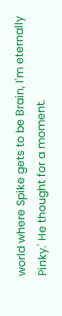world where Spike gets to be Brain, I'm eternally Pinky.' He thought for a moment.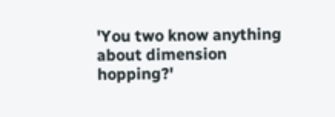'You two know anything about dimension hopping?'